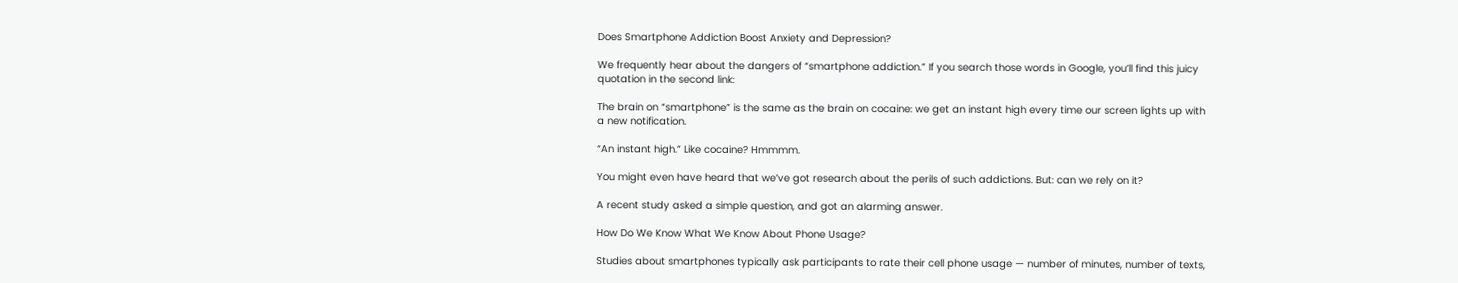Does Smartphone Addiction Boost Anxiety and Depression?

We frequently hear about the dangers of “smartphone addiction.” If you search those words in Google, you’ll find this juicy quotation in the second link:

The brain on “smartphone” is the same as the brain on cocaine: we get an instant high every time our screen lights up with a new notification.

“An instant high.” Like cocaine? Hmmmm.

You might even have heard that we’ve got research about the perils of such addictions. But: can we rely on it?

A recent study asked a simple question, and got an alarming answer.

How Do We Know What We Know About Phone Usage?

Studies about smartphones typically ask participants to rate their cell phone usage — number of minutes, number of texts,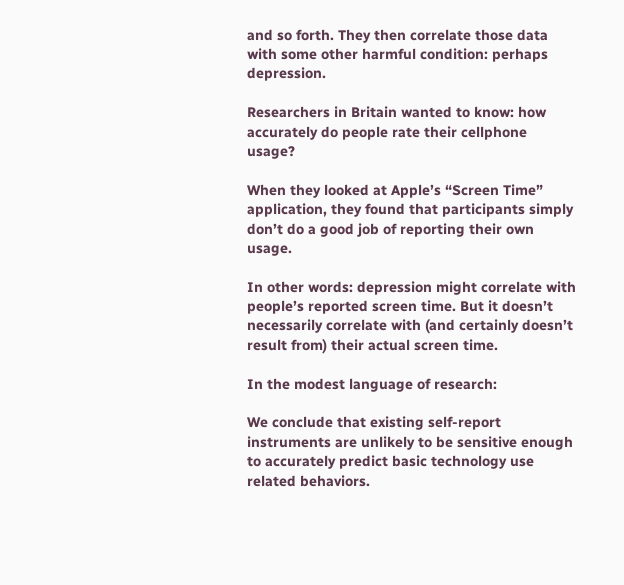and so forth. They then correlate those data with some other harmful condition: perhaps depression.

Researchers in Britain wanted to know: how accurately do people rate their cellphone usage?

When they looked at Apple’s “Screen Time” application, they found that participants simply don’t do a good job of reporting their own usage.

In other words: depression might correlate with people’s reported screen time. But it doesn’t necessarily correlate with (and certainly doesn’t result from) their actual screen time.

In the modest language of research:

We conclude that existing self-report instruments are unlikely to be sensitive enough to accurately predict basic technology use related behaviors.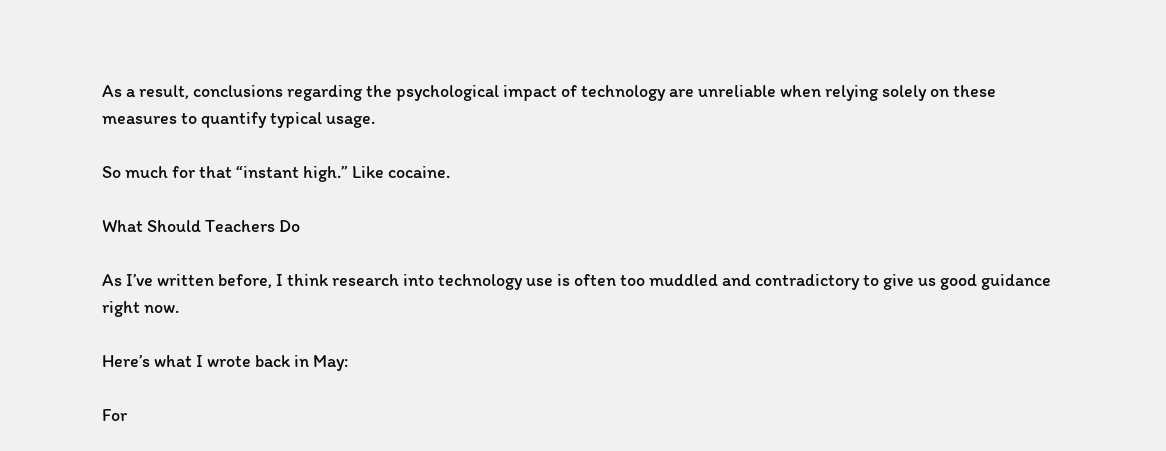As a result, conclusions regarding the psychological impact of technology are unreliable when relying solely on these measures to quantify typical usage.

So much for that “instant high.” Like cocaine.

What Should Teachers Do

As I’ve written before, I think research into technology use is often too muddled and contradictory to give us good guidance right now.

Here’s what I wrote back in May:

For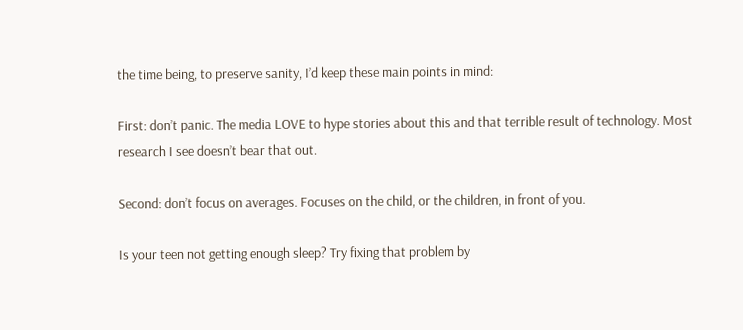the time being, to preserve sanity, I’d keep these main points in mind:

First: don’t panic. The media LOVE to hype stories about this and that terrible result of technology. Most research I see doesn’t bear that out.

Second: don’t focus on averages. Focuses on the child, or the children, in front of you.

Is your teen not getting enough sleep? Try fixing that problem by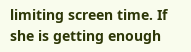limiting screen time. If she is getting enough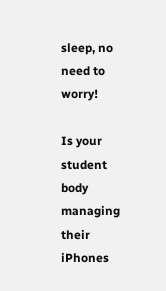sleep, no need to worry!

Is your student body managing their iPhones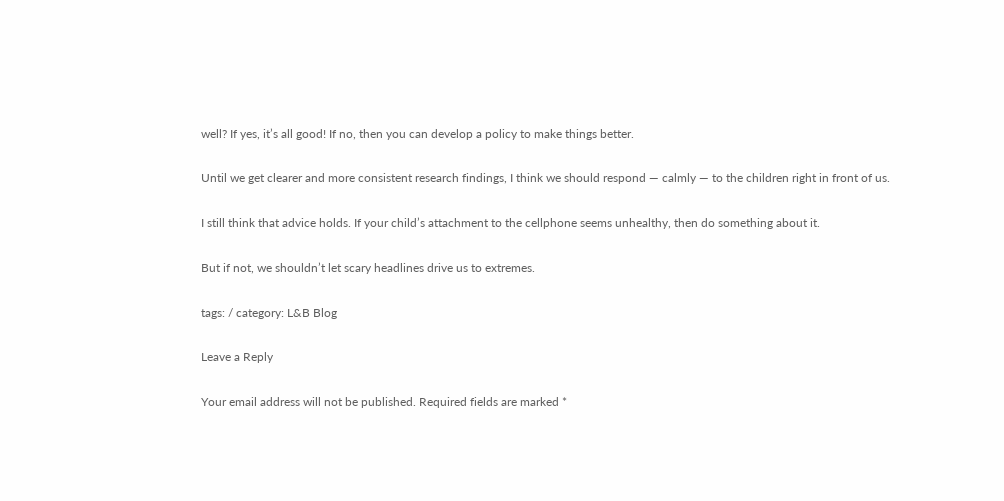well? If yes, it’s all good! If no, then you can develop a policy to make things better.

Until we get clearer and more consistent research findings, I think we should respond — calmly — to the children right in front of us.

I still think that advice holds. If your child’s attachment to the cellphone seems unhealthy, then do something about it.

But if not, we shouldn’t let scary headlines drive us to extremes.

tags: / category: L&B Blog

Leave a Reply

Your email address will not be published. Required fields are marked *